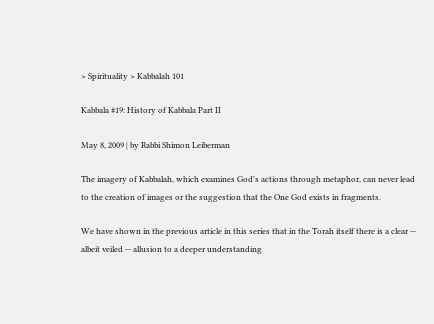> Spirituality > Kabbalah 101

Kabbala #19: History of Kabbala Part II

May 8, 2009 | by Rabbi Shimon Leiberman

The imagery of Kabbalah, which examines God's actions through metaphor, can never lead to the creation of images or the suggestion that the One God exists in fragments.

We have shown in the previous article in this series that in the Torah itself there is a clear -- albeit veiled -- allusion to a deeper understanding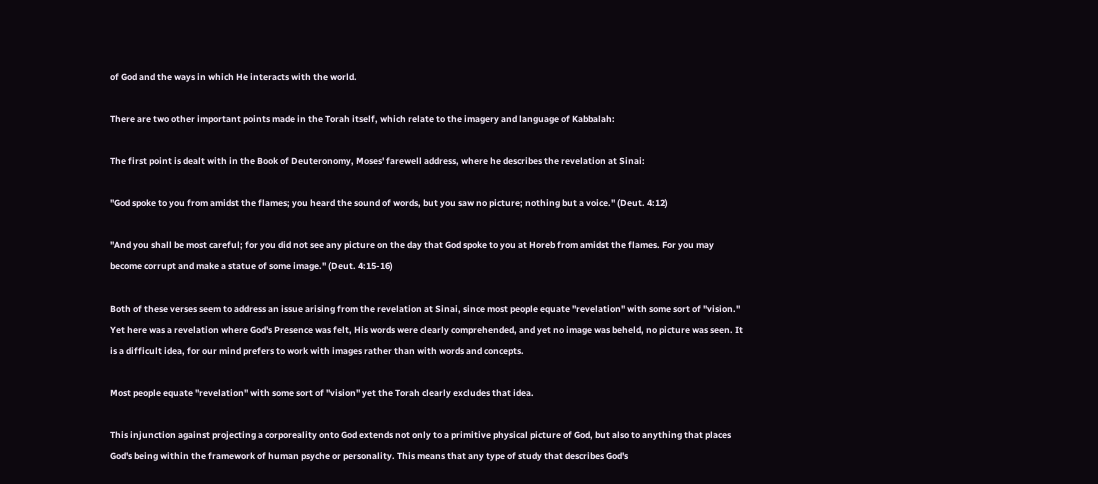of God and the ways in which He interacts with the world.

There are two other important points made in the Torah itself, which relate to the imagery and language of Kabbalah:

The first point is dealt with in the Book of Deuteronomy, Moses' farewell address, where he describes the revelation at Sinai:

"God spoke to you from amidst the flames; you heard the sound of words, but you saw no picture; nothing but a voice." (Deut. 4:12)

"And you shall be most careful; for you did not see any picture on the day that God spoke to you at Horeb from amidst the flames. For you may become corrupt and make a statue of some image." (Deut. 4:15-16)

Both of these verses seem to address an issue arising from the revelation at Sinai, since most people equate "revelation" with some sort of "vision." Yet here was a revelation where God's Presence was felt, His words were clearly comprehended, and yet no image was beheld, no picture was seen. It is a difficult idea, for our mind prefers to work with images rather than with words and concepts.

Most people equate "revelation" with some sort of "vision" yet the Torah clearly excludes that idea.

This injunction against projecting a corporeality onto God extends not only to a primitive physical picture of God, but also to anything that places God's being within the framework of human psyche or personality. This means that any type of study that describes God's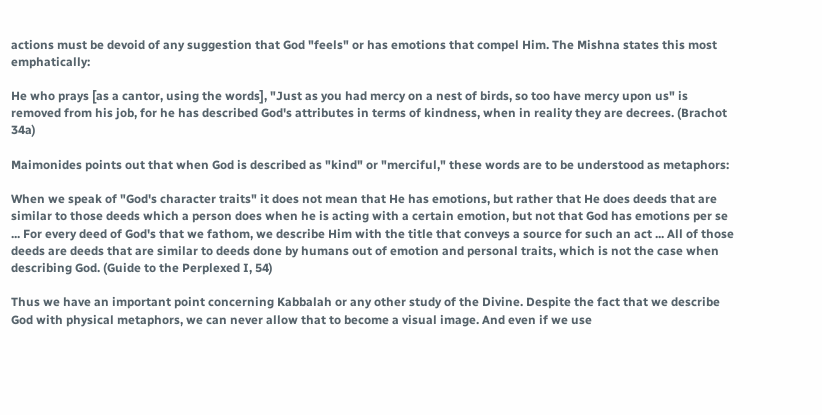actions must be devoid of any suggestion that God "feels" or has emotions that compel Him. The Mishna states this most emphatically:

He who prays [as a cantor, using the words], "Just as you had mercy on a nest of birds, so too have mercy upon us" is removed from his job, for he has described God's attributes in terms of kindness, when in reality they are decrees. (Brachot 34a)

Maimonides points out that when God is described as "kind" or "merciful," these words are to be understood as metaphors:

When we speak of "God's character traits" it does not mean that He has emotions, but rather that He does deeds that are similar to those deeds which a person does when he is acting with a certain emotion, but not that God has emotions per se ... For every deed of God's that we fathom, we describe Him with the title that conveys a source for such an act ... All of those deeds are deeds that are similar to deeds done by humans out of emotion and personal traits, which is not the case when describing God. (Guide to the Perplexed I, 54)

Thus we have an important point concerning Kabbalah or any other study of the Divine. Despite the fact that we describe God with physical metaphors, we can never allow that to become a visual image. And even if we use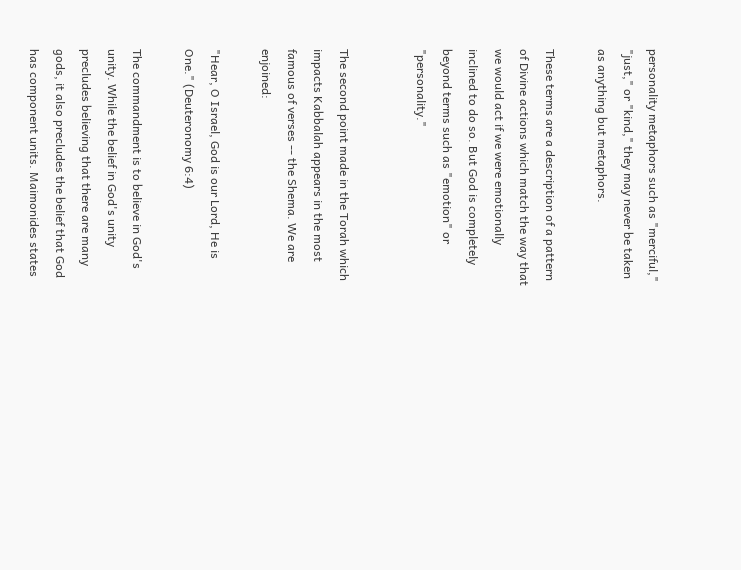personality metaphors such as "merciful," "just," or "kind," they may never be taken as anything but metaphors.

These terms are a description of a pattern of Divine actions which match the way that we would act if we were emotionally inclined to do so. But God is completely beyond terms such as "emotion" or "personality."


The second point made in the Torah which impacts Kabbalah appears in the most famous of verses -- the Shema. We are enjoined:

"Hear, O Israel, God is our Lord, He is One." (Deuteronomy 6:4)

The commandment is to believe in God's unity. While the belief in God's unity precludes believing that there are many gods, it also precludes the belief that God has component units. Maimonides states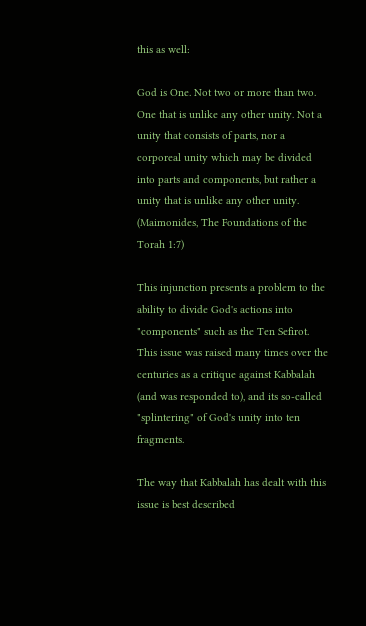this as well:

God is One. Not two or more than two. One that is unlike any other unity. Not a unity that consists of parts, nor a corporeal unity which may be divided into parts and components, but rather a unity that is unlike any other unity. (Maimonides, The Foundations of the Torah 1:7)

This injunction presents a problem to the ability to divide God's actions into "components" such as the Ten Sefirot. This issue was raised many times over the centuries as a critique against Kabbalah (and was responded to), and its so-called "splintering" of God's unity into ten fragments.

The way that Kabbalah has dealt with this issue is best described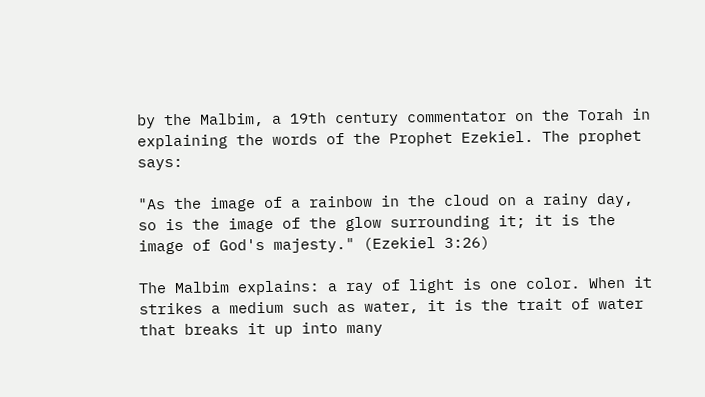by the Malbim, a 19th century commentator on the Torah in explaining the words of the Prophet Ezekiel. The prophet says:

"As the image of a rainbow in the cloud on a rainy day, so is the image of the glow surrounding it; it is the image of God's majesty." (Ezekiel 3:26)

The Malbim explains: a ray of light is one color. When it strikes a medium such as water, it is the trait of water that breaks it up into many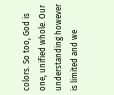colors. So too, God is one, unified whole. Our understanding however is limited and we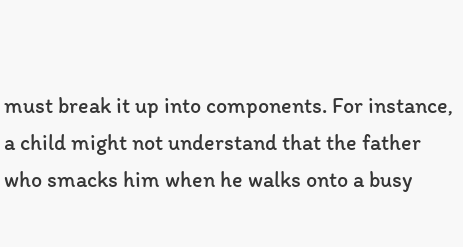must break it up into components. For instance, a child might not understand that the father who smacks him when he walks onto a busy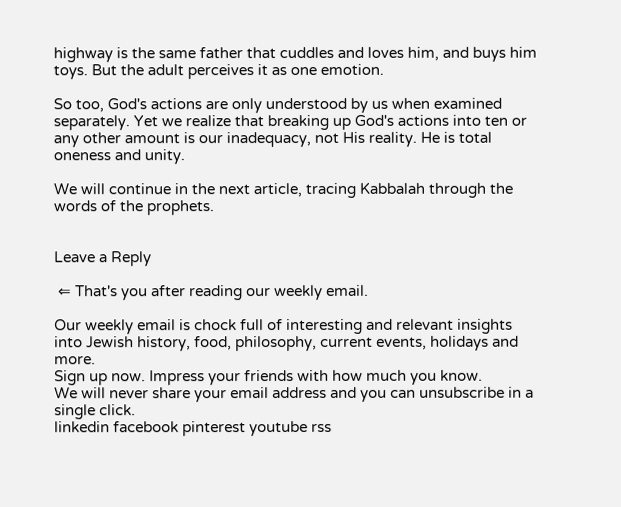highway is the same father that cuddles and loves him, and buys him toys. But the adult perceives it as one emotion.

So too, God's actions are only understood by us when examined separately. Yet we realize that breaking up God's actions into ten or any other amount is our inadequacy, not His reality. He is total oneness and unity.

We will continue in the next article, tracing Kabbalah through the words of the prophets.


Leave a Reply

 ⇐ That's you after reading our weekly email.

Our weekly email is chock full of interesting and relevant insights into Jewish history, food, philosophy, current events, holidays and more.
Sign up now. Impress your friends with how much you know.
We will never share your email address and you can unsubscribe in a single click.
linkedin facebook pinterest youtube rss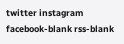twitter instagram facebook-blank rss-blank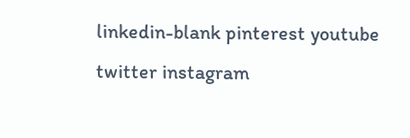linkedin-blank pinterest youtube twitter instagram